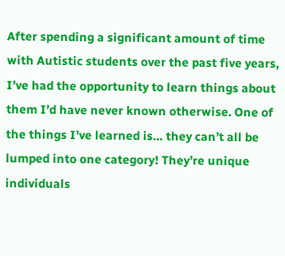After spending a significant amount of time with Autistic students over the past five years, I’ve had the opportunity to learn things about them I’d have never known otherwise. One of the things I’ve learned is… they can’t all be lumped into one category! They’re unique individuals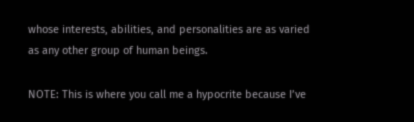whose interests, abilities, and personalities are as varied as any other group of human beings.

NOTE: This is where you call me a hypocrite because I’ve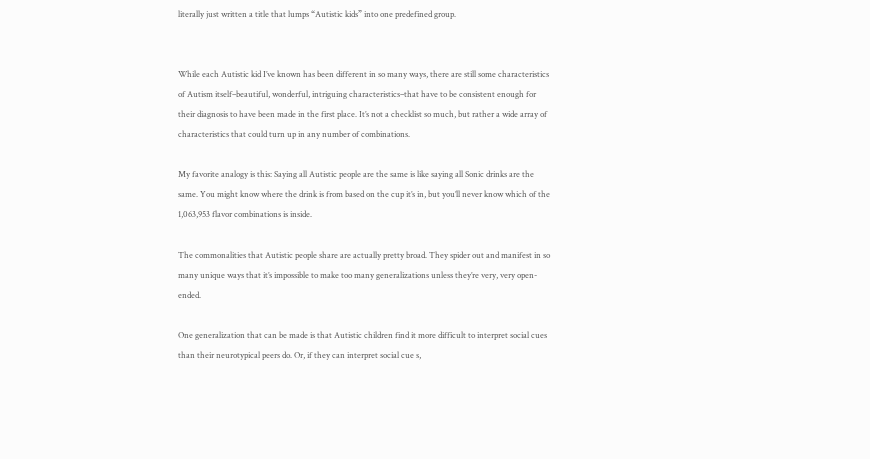literally just written a title that lumps “Autistic kids” into one predefined group.


While each Autistic kid I’ve known has been different in so many ways, there are still some characteristics of Autism itself–beautiful, wonderful, intriguing characteristics–that have to be consistent enough for their diagnosis to have been made in the first place. It’s not a checklist so much, but rather a wide array of characteristics that could turn up in any number of combinations.

My favorite analogy is this: Saying all Autistic people are the same is like saying all Sonic drinks are the same. You might know where the drink is from based on the cup it’s in, but you’ll never know which of the 1,063,953 flavor combinations is inside.

The commonalities that Autistic people share are actually pretty broad. They spider out and manifest in so many unique ways that it’s impossible to make too many generalizations unless they’re very, very open-ended.

One generalization that can be made is that Autistic children find it more difficult to interpret social cues than their neurotypical peers do. Or, if they can interpret social cue s,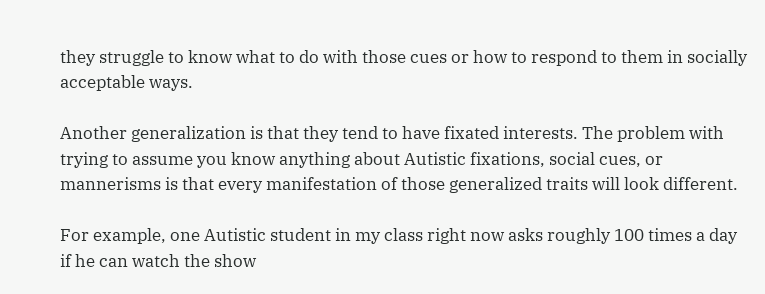they struggle to know what to do with those cues or how to respond to them in socially acceptable ways.

Another generalization is that they tend to have fixated interests. The problem with trying to assume you know anything about Autistic fixations, social cues, or mannerisms is that every manifestation of those generalized traits will look different.

For example, one Autistic student in my class right now asks roughly 100 times a day if he can watch the show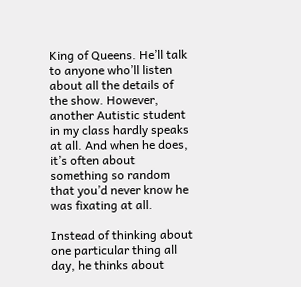King of Queens. He’ll talk to anyone who’ll listen about all the details of the show. However, another Autistic student in my class hardly speaks at all. And when he does, it’s often about something so random that you’d never know he was fixating at all.

Instead of thinking about one particular thing all day, he thinks about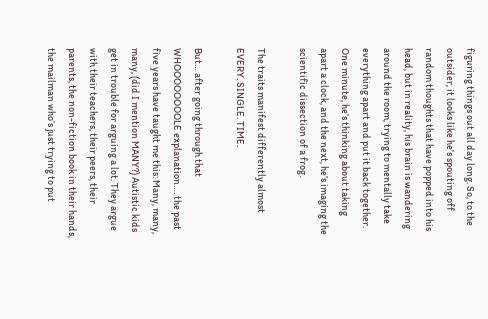figuring things out all day long. So, to the outsider, it looks like he’s spouting off random thoughts that have popped into his head, but in reality, his brain is wandering around the room, trying to mentally take everything apart and put it back together. One minute, he’s thinking about taking apart a clock, and the next, he’s imaging the scientific dissection of a frog.

The traits manifest differently almost EVERY. SINGLE. TIME.

But… after going through that WHOOOOOOOOLE explanation…. the past five years have taught me this: Many, many, many, (did I mention MANY?) Autistic kids get in trouble for arguing a lot. They argue with their teachers, their peers, their parents, the non-fiction book in their hands, the mailman who’s just trying to put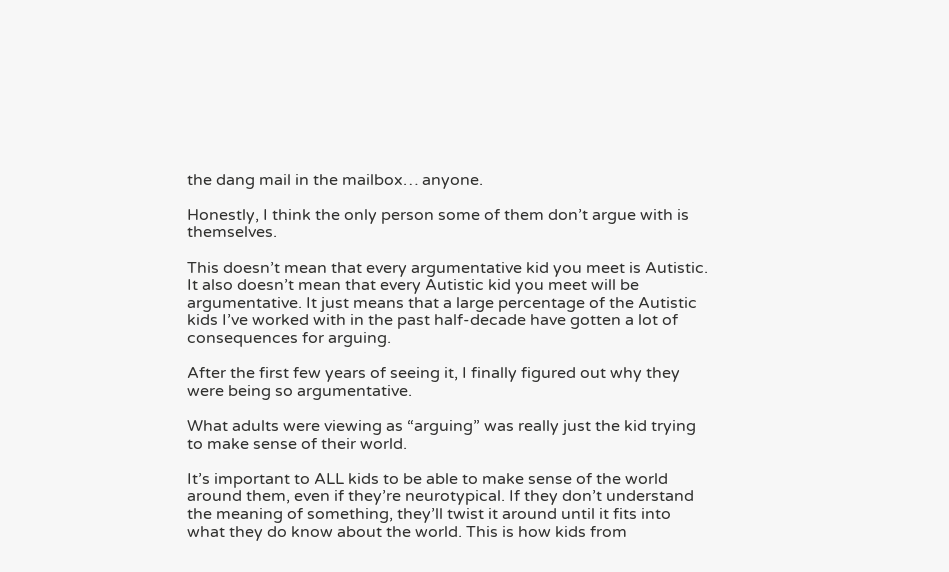the dang mail in the mailbox… anyone.

Honestly, I think the only person some of them don’t argue with is themselves.

This doesn’t mean that every argumentative kid you meet is Autistic. It also doesn’t mean that every Autistic kid you meet will be argumentative. It just means that a large percentage of the Autistic kids I’ve worked with in the past half-decade have gotten a lot of consequences for arguing.

After the first few years of seeing it, I finally figured out why they were being so argumentative.

What adults were viewing as “arguing” was really just the kid trying to make sense of their world.

It’s important to ALL kids to be able to make sense of the world around them, even if they’re neurotypical. If they don’t understand the meaning of something, they’ll twist it around until it fits into what they do know about the world. This is how kids from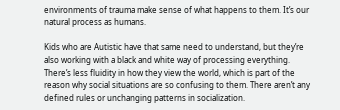environments of trauma make sense of what happens to them. It’s our natural process as humans.

Kids who are Autistic have that same need to understand, but they’re also working with a black and white way of processing everything. There’s less fluidity in how they view the world, which is part of the reason why social situations are so confusing to them. There aren’t any defined rules or unchanging patterns in socialization.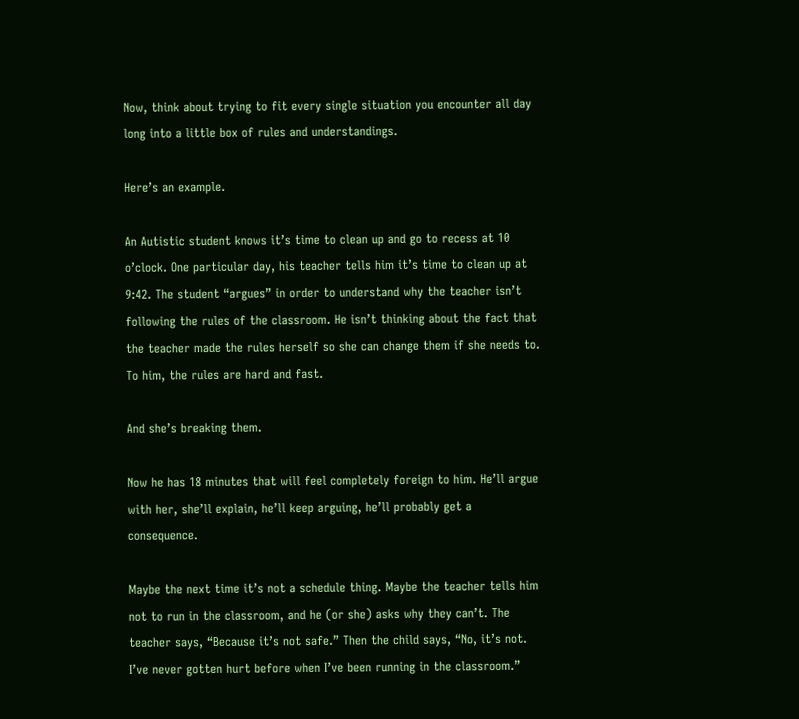Now, think about trying to fit every single situation you encounter all day long into a little box of rules and understandings.

Here’s an example.

An Autistic student knows it’s time to clean up and go to recess at 10 o’clock. One particular day, his teacher tells him it’s time to clean up at 9:42. The student “argues” in order to understand why the teacher isn’t following the rules of the classroom. He isn’t thinking about the fact that the teacher made the rules herself so she can change them if she needs to. To him, the rules are hard and fast.

And she’s breaking them.

Now he has 18 minutes that will feel completely foreign to him. He’ll argue with her, she’ll explain, he’ll keep arguing, he’ll probably get a consequence.

Maybe the next time it’s not a schedule thing. Maybe the teacher tells him not to run in the classroom, and he (or she) asks why they can’t. The teacher says, “Because it’s not safe.” Then the child says, “No, it’s not. I’ve never gotten hurt before when I’ve been running in the classroom.”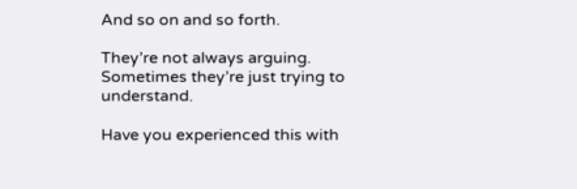And so on and so forth.

They’re not always arguing. Sometimes they’re just trying to understand.

Have you experienced this with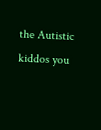the Autistic kiddos you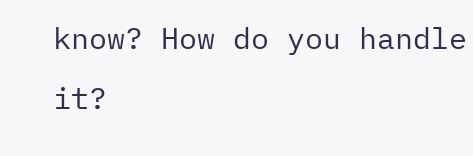know? How do you handle it?